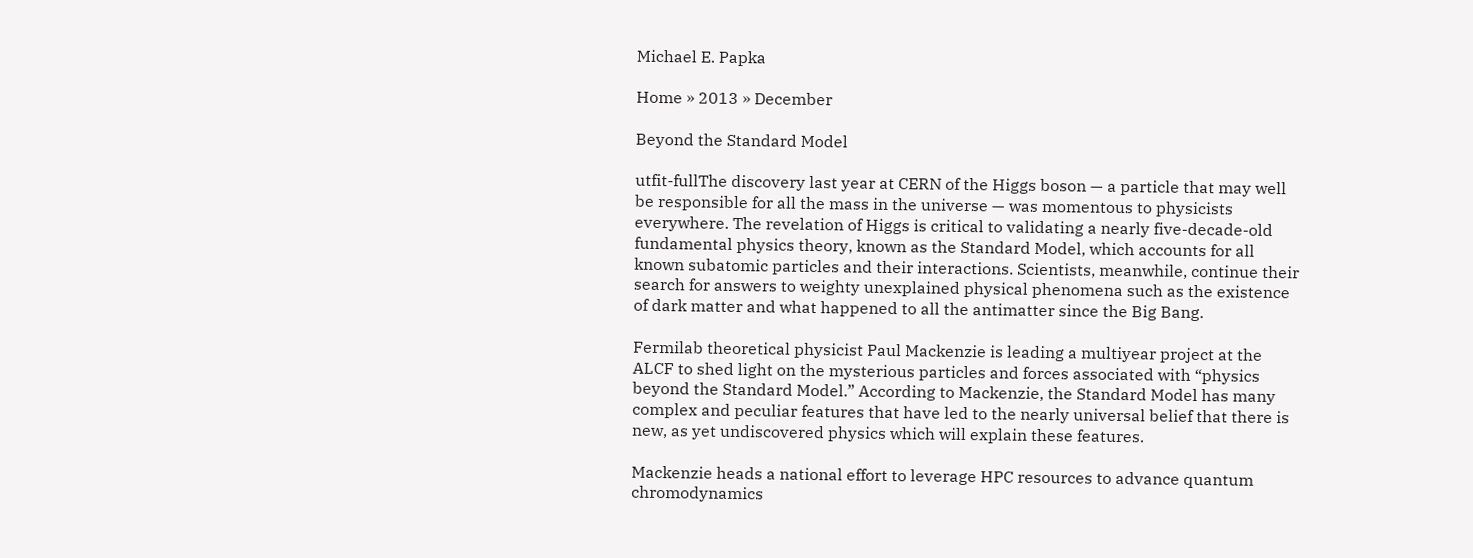Michael E. Papka

Home » 2013 » December

Beyond the Standard Model

utfit-fullThe discovery last year at CERN of the Higgs boson — a particle that may well be responsible for all the mass in the universe — was momentous to physicists everywhere. The revelation of Higgs is critical to validating a nearly five-decade-old fundamental physics theory, known as the Standard Model, which accounts for all known subatomic particles and their interactions. Scientists, meanwhile, continue their search for answers to weighty unexplained physical phenomena such as the existence of dark matter and what happened to all the antimatter since the Big Bang.

Fermilab theoretical physicist Paul Mackenzie is leading a multiyear project at the ALCF to shed light on the mysterious particles and forces associated with “physics beyond the Standard Model.” According to Mackenzie, the Standard Model has many complex and peculiar features that have led to the nearly universal belief that there is new, as yet undiscovered physics which will explain these features.

Mackenzie heads a national effort to leverage HPC resources to advance quantum chromodynamics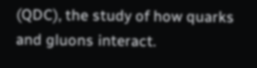(QDC), the study of how quarks and gluons interact.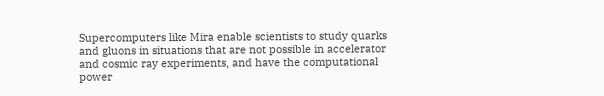Supercomputers like Mira enable scientists to study quarks and gluons in situations that are not possible in accelerator and cosmic ray experiments, and have the computational power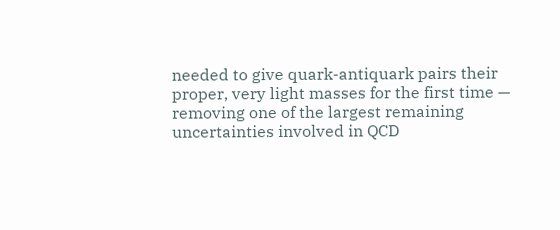needed to give quark-antiquark pairs their proper, very light masses for the first time — removing one of the largest remaining uncertainties involved in QCD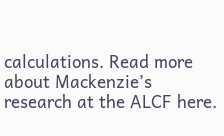calculations. Read more about Mackenzie’s research at the ALCF here.